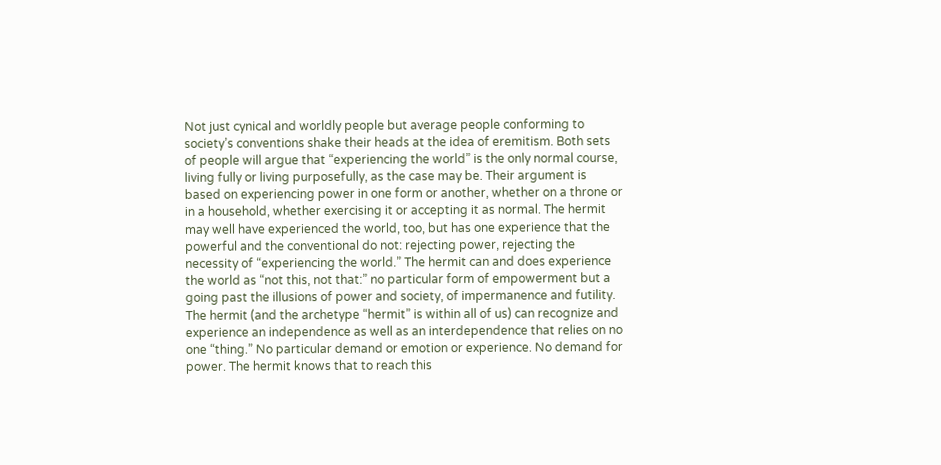Not just cynical and worldly people but average people conforming to society’s conventions shake their heads at the idea of eremitism. Both sets of people will argue that “experiencing the world” is the only normal course, living fully or living purposefully, as the case may be. Their argument is based on experiencing power in one form or another, whether on a throne or in a household, whether exercising it or accepting it as normal. The hermit may well have experienced the world, too, but has one experience that the powerful and the conventional do not: rejecting power, rejecting the necessity of “experiencing the world.” The hermit can and does experience the world as “not this, not that:” no particular form of empowerment but a going past the illusions of power and society, of impermanence and futility. The hermit (and the archetype “hermit” is within all of us) can recognize and experience an independence as well as an interdependence that relies on no one “thing.” No particular demand or emotion or experience. No demand for power. The hermit knows that to reach this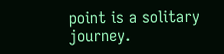point is a solitary journey.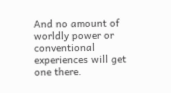And no amount of worldly power or conventional experiences will get one there.